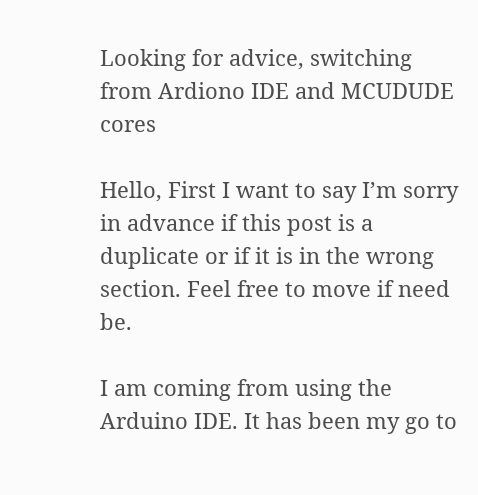Looking for advice, switching from Ardiono IDE and MCUDUDE cores

Hello, First I want to say I’m sorry in advance if this post is a duplicate or if it is in the wrong section. Feel free to move if need be.

I am coming from using the Arduino IDE. It has been my go to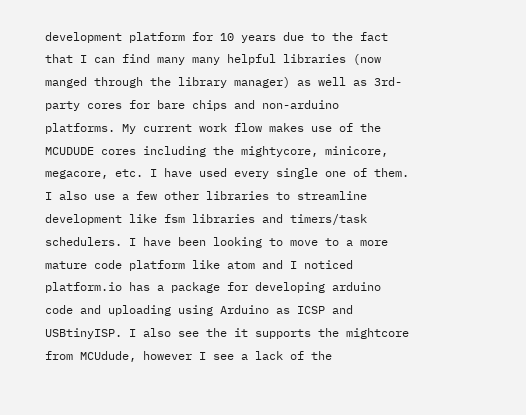development platform for 10 years due to the fact that I can find many many helpful libraries (now manged through the library manager) as well as 3rd-party cores for bare chips and non-arduino platforms. My current work flow makes use of the MCUDUDE cores including the mightycore, minicore, megacore, etc. I have used every single one of them. I also use a few other libraries to streamline development like fsm libraries and timers/task schedulers. I have been looking to move to a more mature code platform like atom and I noticed platform.io has a package for developing arduino code and uploading using Arduino as ICSP and USBtinyISP. I also see the it supports the mightcore from MCUdude, however I see a lack of the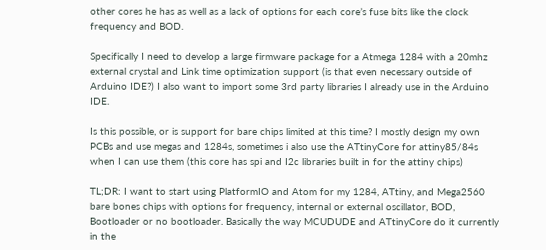other cores he has as well as a lack of options for each core’s fuse bits like the clock frequency and BOD.

Specifically I need to develop a large firmware package for a Atmega 1284 with a 20mhz external crystal and Link time optimization support (is that even necessary outside of Arduino IDE?) I also want to import some 3rd party libraries I already use in the Arduino IDE.

Is this possible, or is support for bare chips limited at this time? I mostly design my own PCBs and use megas and 1284s, sometimes i also use the ATtinyCore for attiny85/84s when I can use them (this core has spi and I2c libraries built in for the attiny chips)

TL;DR: I want to start using PlatformIO and Atom for my 1284, ATtiny, and Mega2560 bare bones chips with options for frequency, internal or external oscillator, BOD, Bootloader or no bootloader. Basically the way MCUDUDE and ATtinyCore do it currently in the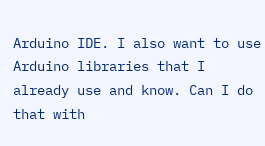Arduino IDE. I also want to use Arduino libraries that I already use and know. Can I do that with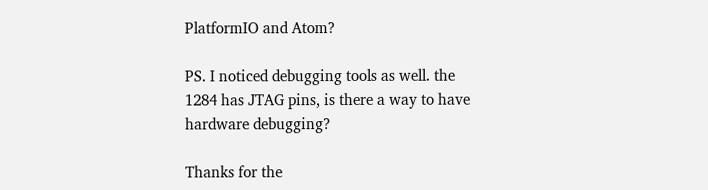PlatformIO and Atom?

PS. I noticed debugging tools as well. the 1284 has JTAG pins, is there a way to have hardware debugging?

Thanks for the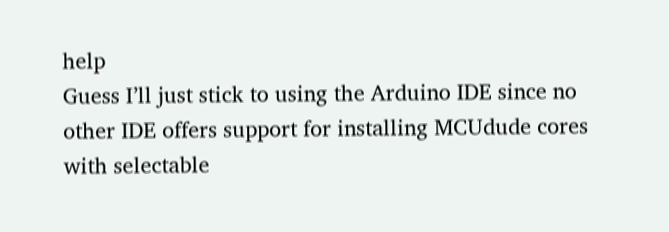help
Guess I’ll just stick to using the Arduino IDE since no other IDE offers support for installing MCUdude cores with selectable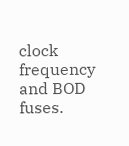clock frequency and BOD fuses.